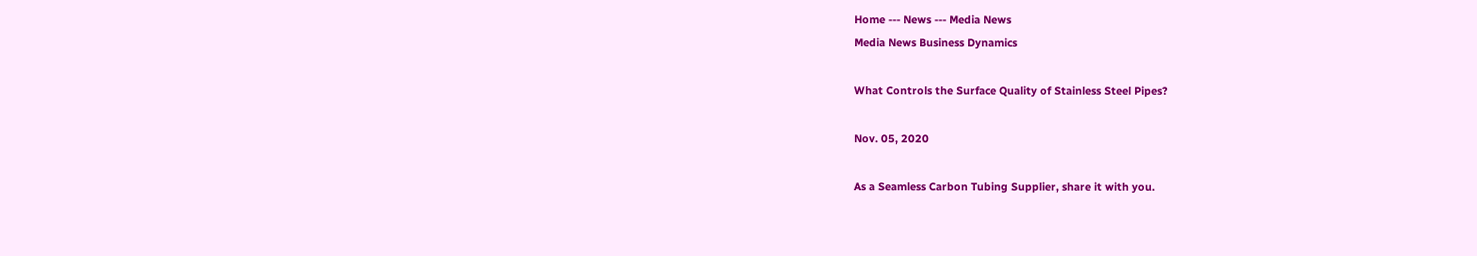Home --- News --- Media News
Media News Business Dynamics

What Controls the Surface Quality of Stainless Steel Pipes?

Nov. 05, 2020

As a Seamless Carbon Tubing Supplier, share it with you.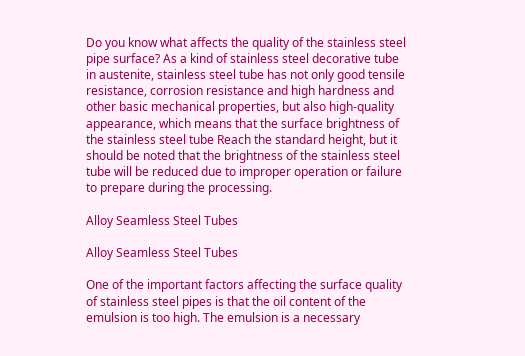Do you know what affects the quality of the stainless steel pipe surface? As a kind of stainless steel decorative tube in austenite, stainless steel tube has not only good tensile resistance, corrosion resistance and high hardness and other basic mechanical properties, but also high-quality appearance, which means that the surface brightness of the stainless steel tube Reach the standard height, but it should be noted that the brightness of the stainless steel tube will be reduced due to improper operation or failure to prepare during the processing.

Alloy Seamless Steel Tubes

Alloy Seamless Steel Tubes

One of the important factors affecting the surface quality of stainless steel pipes is that the oil content of the emulsion is too high. The emulsion is a necessary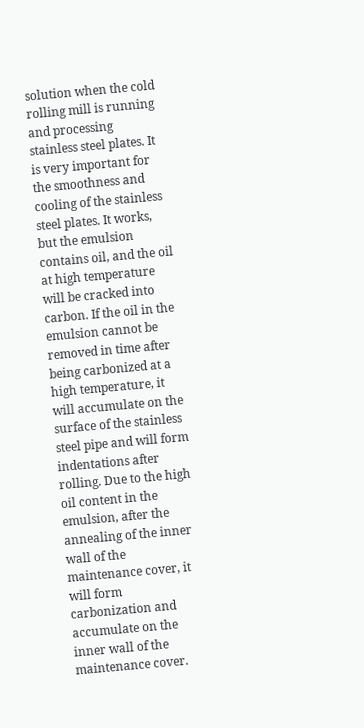solution when the cold rolling mill is running and processing stainless steel plates. It is very important for the smoothness and cooling of the stainless steel plates. It works, but the emulsion contains oil, and the oil at high temperature will be cracked into carbon. If the oil in the emulsion cannot be removed in time after being carbonized at a high temperature, it will accumulate on the surface of the stainless steel pipe and will form indentations after rolling. Due to the high oil content in the emulsion, after the annealing of the inner wall of the maintenance cover, it will form carbonization and accumulate on the inner wall of the maintenance cover.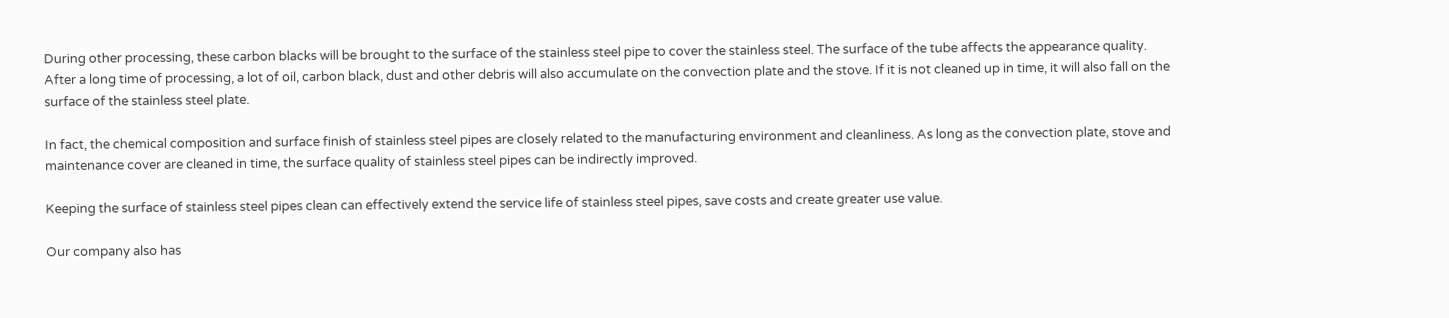During other processing, these carbon blacks will be brought to the surface of the stainless steel pipe to cover the stainless steel. The surface of the tube affects the appearance quality. After a long time of processing, a lot of oil, carbon black, dust and other debris will also accumulate on the convection plate and the stove. If it is not cleaned up in time, it will also fall on the surface of the stainless steel plate.

In fact, the chemical composition and surface finish of stainless steel pipes are closely related to the manufacturing environment and cleanliness. As long as the convection plate, stove and maintenance cover are cleaned in time, the surface quality of stainless steel pipes can be indirectly improved.

Keeping the surface of stainless steel pipes clean can effectively extend the service life of stainless steel pipes, save costs and create greater use value.

Our company also has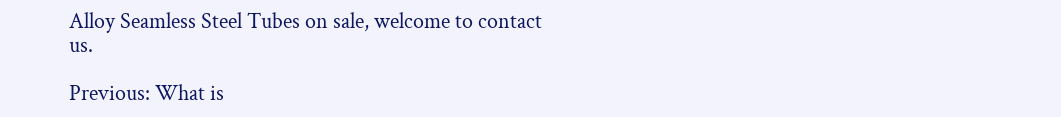Alloy Seamless Steel Tubes on sale, welcome to contact us.

Previous: What is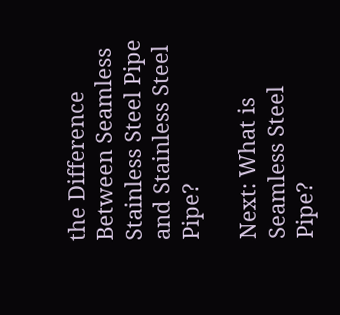the Difference Between Seamless Stainless Steel Pipe and Stainless Steel Pipe?

Next: What is Seamless Steel Pipe?